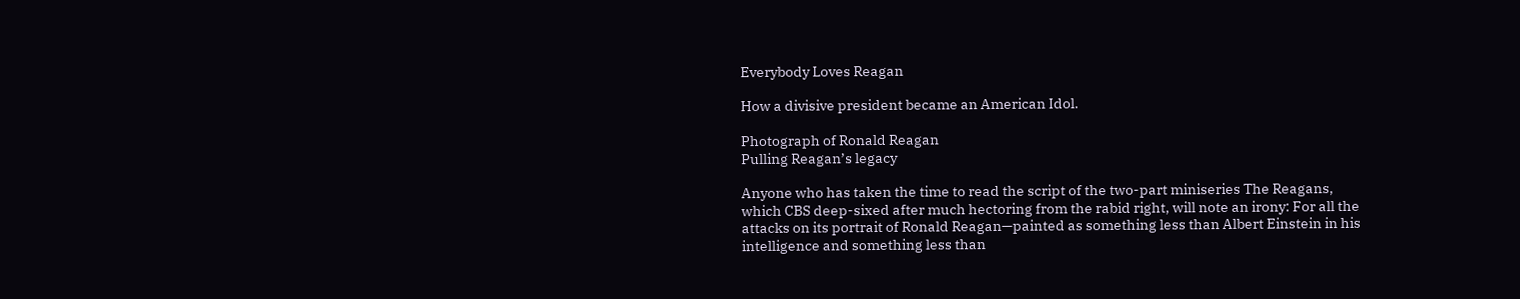Everybody Loves Reagan

How a divisive president became an American Idol.

Photograph of Ronald Reagan
Pulling Reagan’s legacy

Anyone who has taken the time to read the script of the two-part miniseries The Reagans, which CBS deep-sixed after much hectoring from the rabid right, will note an irony: For all the attacks on its portrait of Ronald Reagan—painted as something less than Albert Einstein in his intelligence and something less than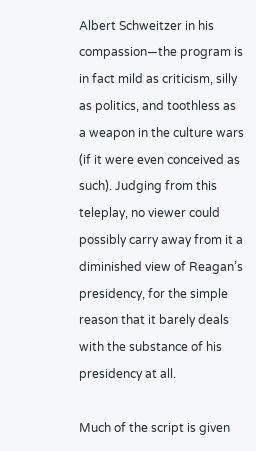Albert Schweitzer in his compassion—the program is in fact mild as criticism, silly as politics, and toothless as a weapon in the culture wars (if it were even conceived as such). Judging from this teleplay, no viewer could possibly carry away from it a diminished view of Reagan’s presidency, for the simple reason that it barely deals with the substance of his presidency at all.

Much of the script is given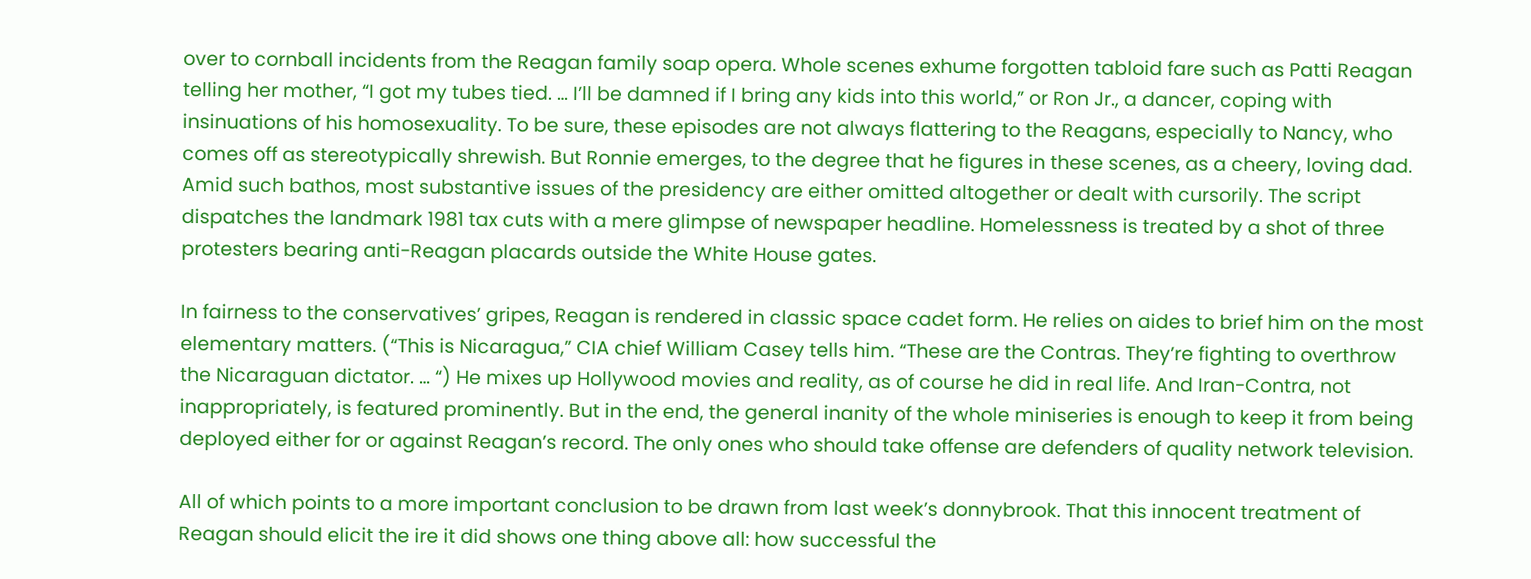over to cornball incidents from the Reagan family soap opera. Whole scenes exhume forgotten tabloid fare such as Patti Reagan telling her mother, “I got my tubes tied. … I’ll be damned if I bring any kids into this world,” or Ron Jr., a dancer, coping with insinuations of his homosexuality. To be sure, these episodes are not always flattering to the Reagans, especially to Nancy, who comes off as stereotypically shrewish. But Ronnie emerges, to the degree that he figures in these scenes, as a cheery, loving dad. Amid such bathos, most substantive issues of the presidency are either omitted altogether or dealt with cursorily. The script dispatches the landmark 1981 tax cuts with a mere glimpse of newspaper headline. Homelessness is treated by a shot of three protesters bearing anti-Reagan placards outside the White House gates.

In fairness to the conservatives’ gripes, Reagan is rendered in classic space cadet form. He relies on aides to brief him on the most elementary matters. (“This is Nicaragua,” CIA chief William Casey tells him. “These are the Contras. They’re fighting to overthrow the Nicaraguan dictator. … “) He mixes up Hollywood movies and reality, as of course he did in real life. And Iran-Contra, not inappropriately, is featured prominently. But in the end, the general inanity of the whole miniseries is enough to keep it from being deployed either for or against Reagan’s record. The only ones who should take offense are defenders of quality network television.

All of which points to a more important conclusion to be drawn from last week’s donnybrook. That this innocent treatment of Reagan should elicit the ire it did shows one thing above all: how successful the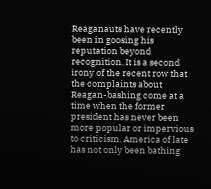Reaganauts have recently been in goosing his reputation beyond recognition. It is a second irony of the recent row that the complaints about Reagan-bashing come at a time when the former president has never been more popular or impervious to criticism. America of late has not only been bathing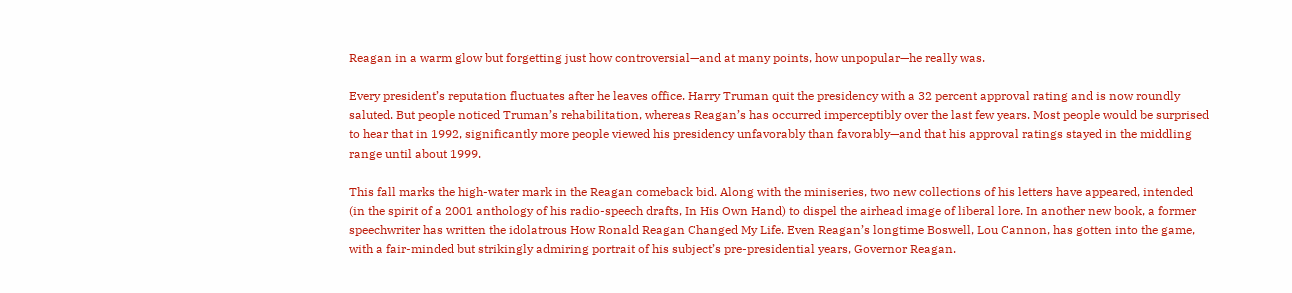Reagan in a warm glow but forgetting just how controversial—and at many points, how unpopular—he really was.

Every president’s reputation fluctuates after he leaves office. Harry Truman quit the presidency with a 32 percent approval rating and is now roundly saluted. But people noticed Truman’s rehabilitation, whereas Reagan’s has occurred imperceptibly over the last few years. Most people would be surprised to hear that in 1992, significantly more people viewed his presidency unfavorably than favorably—and that his approval ratings stayed in the middling range until about 1999.

This fall marks the high-water mark in the Reagan comeback bid. Along with the miniseries, two new collections of his letters have appeared, intended (in the spirit of a 2001 anthology of his radio-speech drafts, In His Own Hand) to dispel the airhead image of liberal lore. In another new book, a former speechwriter has written the idolatrous How Ronald Reagan Changed My Life. Even Reagan’s longtime Boswell, Lou Cannon, has gotten into the game, with a fair-minded but strikingly admiring portrait of his subject’s pre-presidential years, Governor Reagan.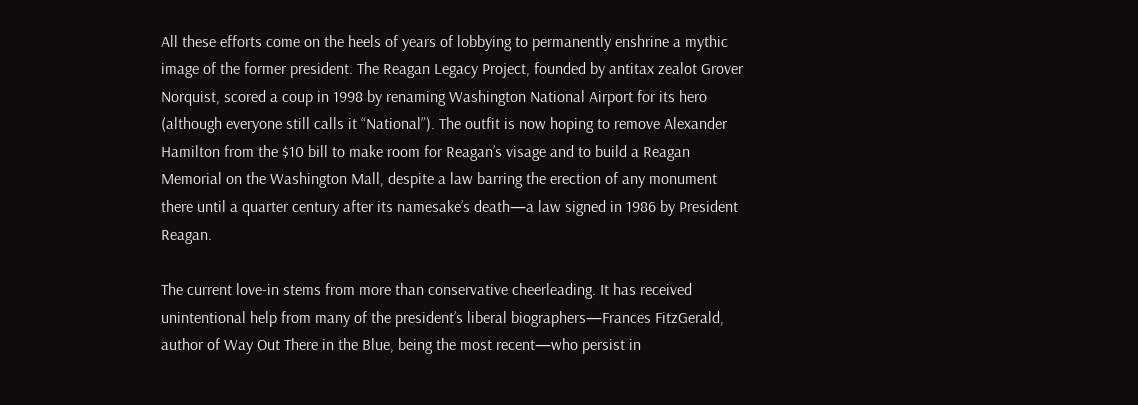All these efforts come on the heels of years of lobbying to permanently enshrine a mythic image of the former president. The Reagan Legacy Project, founded by antitax zealot Grover Norquist, scored a coup in 1998 by renaming Washington National Airport for its hero (although everyone still calls it “National”). The outfit is now hoping to remove Alexander Hamilton from the $10 bill to make room for Reagan’s visage and to build a Reagan Memorial on the Washington Mall, despite a law barring the erection of any monument there until a quarter century after its namesake’s death—a law signed in 1986 by President Reagan.

The current love-in stems from more than conservative cheerleading. It has received unintentional help from many of the president’s liberal biographers—Frances FitzGerald, author of Way Out There in the Blue, being the most recent—who persist in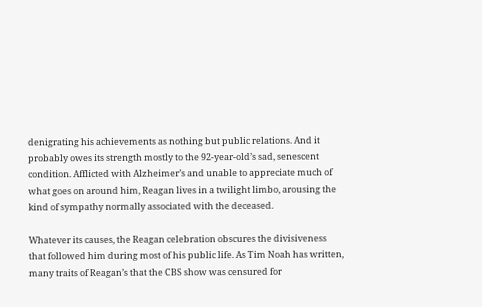denigrating his achievements as nothing but public relations. And it probably owes its strength mostly to the 92-year-old’s sad, senescent condition. Afflicted with Alzheimer’s and unable to appreciate much of what goes on around him, Reagan lives in a twilight limbo, arousing the kind of sympathy normally associated with the deceased.

Whatever its causes, the Reagan celebration obscures the divisiveness that followed him during most of his public life. As Tim Noah has written, many traits of Reagan’s that the CBS show was censured for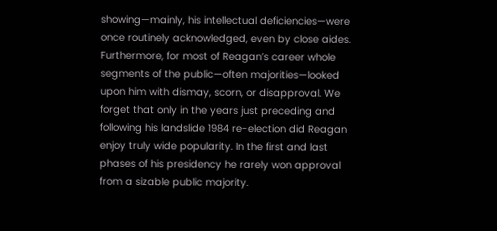showing—mainly, his intellectual deficiencies—were once routinely acknowledged, even by close aides. Furthermore, for most of Reagan’s career whole segments of the public—often majorities—looked upon him with dismay, scorn, or disapproval. We forget that only in the years just preceding and following his landslide 1984 re-election did Reagan enjoy truly wide popularity. In the first and last phases of his presidency he rarely won approval from a sizable public majority.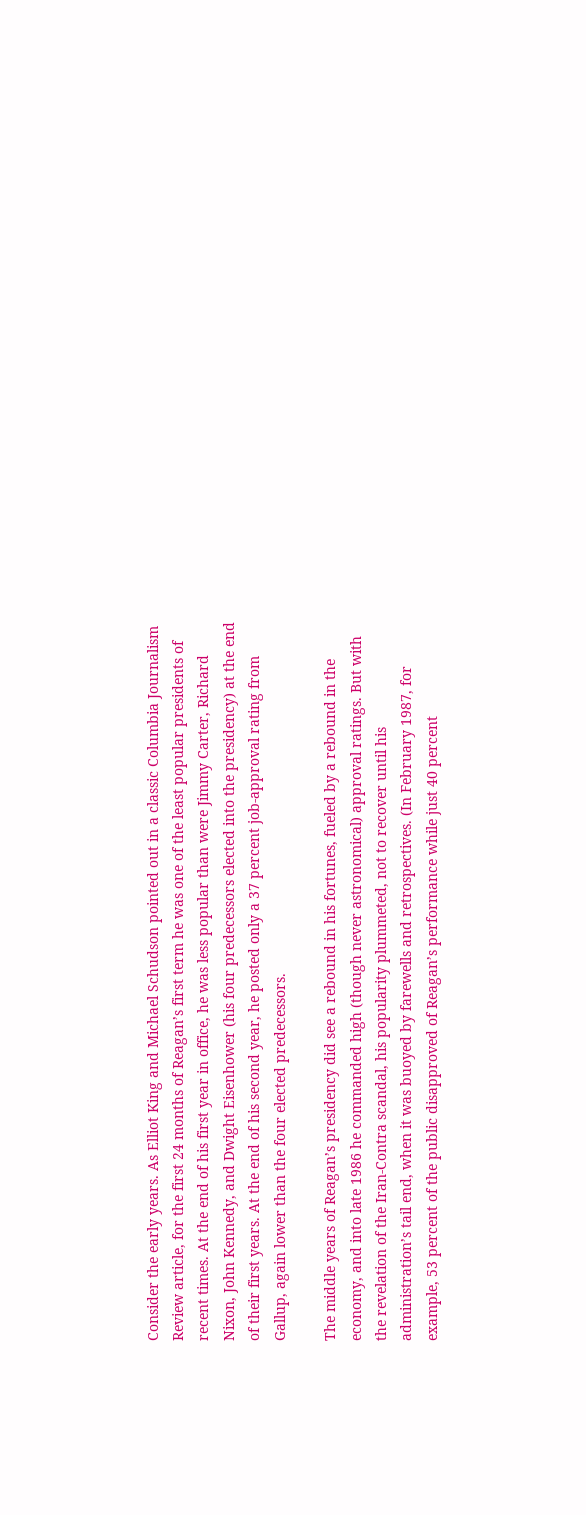Consider the early years. As Elliot King and Michael Schudson pointed out in a classic Columbia Journalism Review article, for the first 24 months of Reagan’s first term he was one of the least popular presidents of recent times. At the end of his first year in office, he was less popular than were Jimmy Carter, Richard Nixon, John Kennedy, and Dwight Eisenhower (his four predecessors elected into the presidency) at the end of their first years. At the end of his second year, he posted only a 37 percent job-approval rating from Gallup, again lower than the four elected predecessors.

The middle years of Reagan’s presidency did see a rebound in his fortunes, fueled by a rebound in the economy, and into late 1986 he commanded high (though never astronomical) approval ratings. But with the revelation of the Iran-Contra scandal, his popularity plummeted, not to recover until his administration’s tail end, when it was buoyed by farewells and retrospectives. (In February 1987, for example, 53 percent of the public disapproved of Reagan’s performance while just 40 percent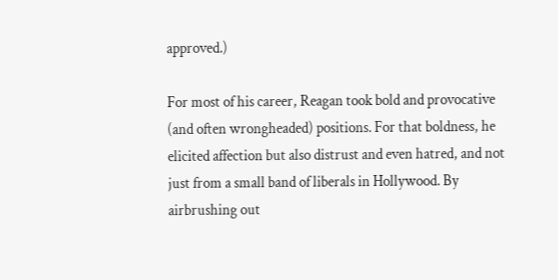approved.)

For most of his career, Reagan took bold and provocative (and often wrongheaded) positions. For that boldness, he elicited affection but also distrust and even hatred, and not just from a small band of liberals in Hollywood. By airbrushing out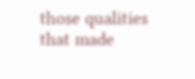those qualities that made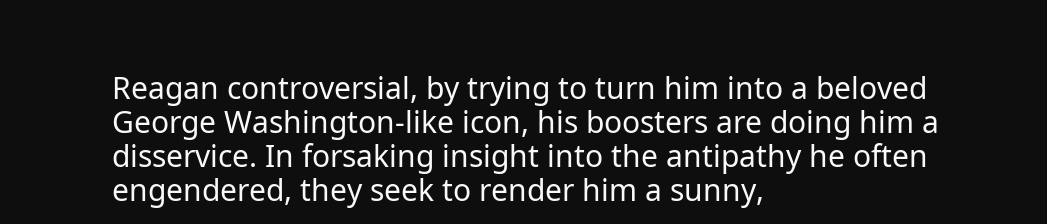Reagan controversial, by trying to turn him into a beloved George Washington-like icon, his boosters are doing him a disservice. In forsaking insight into the antipathy he often engendered, they seek to render him a sunny,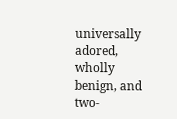universally adored, wholly benign, and two-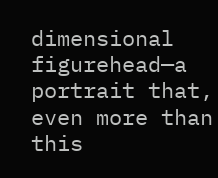dimensional figurehead—a portrait that, even more than this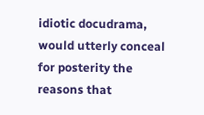idiotic docudrama, would utterly conceal for posterity the reasons that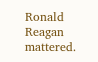Ronald Reagan mattered.